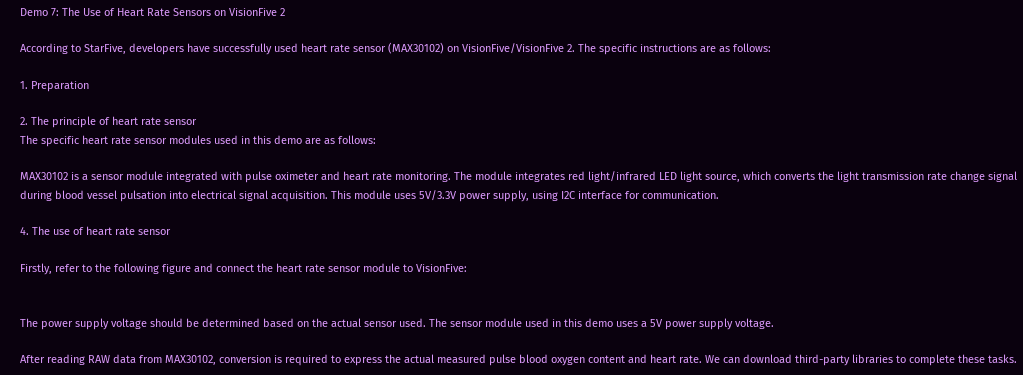Demo 7: The Use of Heart Rate Sensors on VisionFive 2

According to StarFive, developers have successfully used heart rate sensor (MAX30102) on VisionFive/VisionFive 2. The specific instructions are as follows:

1. Preparation

2. The principle of heart rate sensor
The specific heart rate sensor modules used in this demo are as follows:

MAX30102 is a sensor module integrated with pulse oximeter and heart rate monitoring. The module integrates red light/infrared LED light source, which converts the light transmission rate change signal during blood vessel pulsation into electrical signal acquisition. This module uses 5V/3.3V power supply, using I2C interface for communication.

4. The use of heart rate sensor

Firstly, refer to the following figure and connect the heart rate sensor module to VisionFive:


The power supply voltage should be determined based on the actual sensor used. The sensor module used in this demo uses a 5V power supply voltage.

After reading RAW data from MAX30102, conversion is required to express the actual measured pulse blood oxygen content and heart rate. We can download third-party libraries to complete these tasks.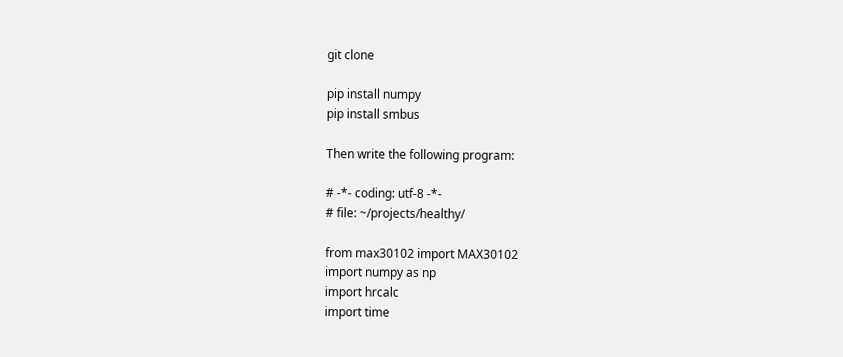git clone

pip install numpy
pip install smbus

Then write the following program:

# -*- coding: utf-8 -*-
# file: ~/projects/healthy/

from max30102 import MAX30102
import numpy as np
import hrcalc
import time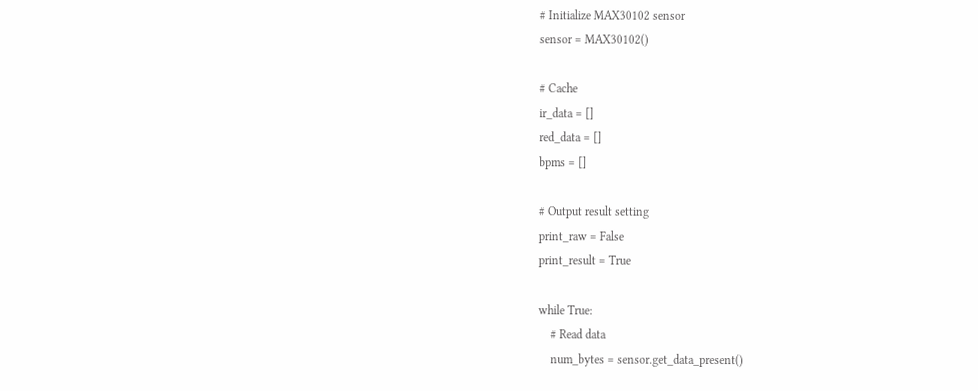# Initialize MAX30102 sensor
sensor = MAX30102()

# Cache
ir_data = []
red_data = []
bpms = []

# Output result setting
print_raw = False
print_result = True

while True:
    # Read data
    num_bytes = sensor.get_data_present()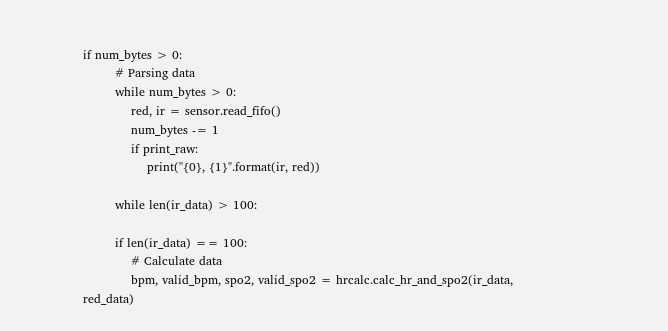if num_bytes > 0:
        # Parsing data
        while num_bytes > 0:
            red, ir = sensor.read_fifo()
            num_bytes -= 1
            if print_raw:
                print("{0}, {1}".format(ir, red))

        while len(ir_data) > 100:

        if len(ir_data) == 100:
            # Calculate data
            bpm, valid_bpm, spo2, valid_spo2 = hrcalc.calc_hr_and_spo2(ir_data, red_data)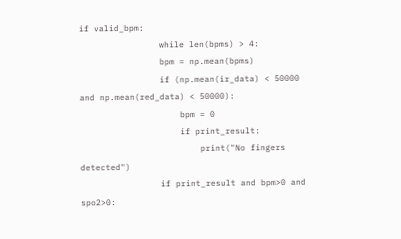if valid_bpm:
                while len(bpms) > 4:
                bpm = np.mean(bpms)
                if (np.mean(ir_data) < 50000 and np.mean(red_data) < 50000):
                    bpm = 0
                    if print_result:
                        print("No fingers detected")
                if print_result and bpm>0 and spo2>0: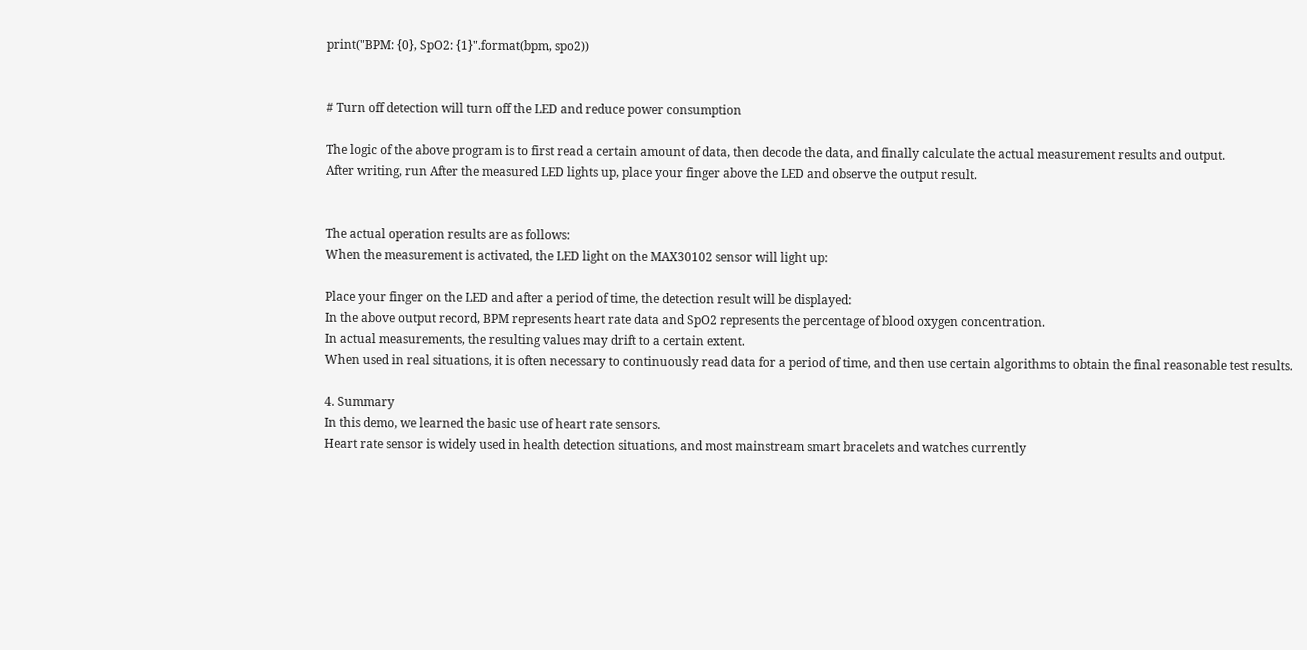print("BPM: {0}, SpO2: {1}".format(bpm, spo2))


# Turn off detection will turn off the LED and reduce power consumption

The logic of the above program is to first read a certain amount of data, then decode the data, and finally calculate the actual measurement results and output.
After writing, run After the measured LED lights up, place your finger above the LED and observe the output result.


The actual operation results are as follows:
When the measurement is activated, the LED light on the MAX30102 sensor will light up:

Place your finger on the LED and after a period of time, the detection result will be displayed:
In the above output record, BPM represents heart rate data and SpO2 represents the percentage of blood oxygen concentration.
In actual measurements, the resulting values may drift to a certain extent.
When used in real situations, it is often necessary to continuously read data for a period of time, and then use certain algorithms to obtain the final reasonable test results.

4. Summary
In this demo, we learned the basic use of heart rate sensors.
Heart rate sensor is widely used in health detection situations, and most mainstream smart bracelets and watches currently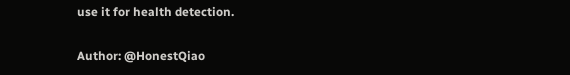use it for health detection.

Author: @HonestQiao